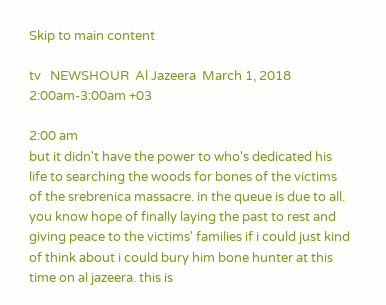Skip to main content

tv   NEWSHOUR  Al Jazeera  March 1, 2018 2:00am-3:00am +03

2:00 am
but it didn't have the power to who's dedicated his life to searching the woods for bones of the victims of the srebrenica massacre. in the queue is due to all. you know hope of finally laying the past to rest and giving peace to the victims' families if i could just kind of think about i could bury him bone hunter at this time on al jazeera. this is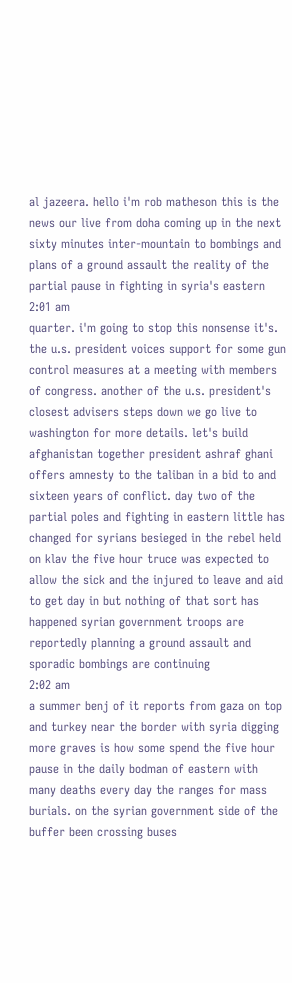al jazeera. hello i'm rob matheson this is the news our live from doha coming up in the next sixty minutes inter-mountain to bombings and plans of a ground assault the reality of the partial pause in fighting in syria's eastern
2:01 am
quarter. i'm going to stop this nonsense it's. the u.s. president voices support for some gun control measures at a meeting with members of congress. another of the u.s. president's closest advisers steps down we go live to washington for more details. let's build afghanistan together president ashraf ghani offers amnesty to the taliban in a bid to and sixteen years of conflict. day two of the partial poles and fighting in eastern little has changed for syrians besieged in the rebel held on klav the five hour truce was expected to allow the sick and the injured to leave and aid to get day in but nothing of that sort has happened syrian government troops are reportedly planning a ground assault and sporadic bombings are continuing
2:02 am
a summer benj of it reports from gaza on top and turkey near the border with syria digging more graves is how some spend the five hour pause in the daily bodman of eastern with many deaths every day the ranges for mass burials. on the syrian government side of the buffer been crossing buses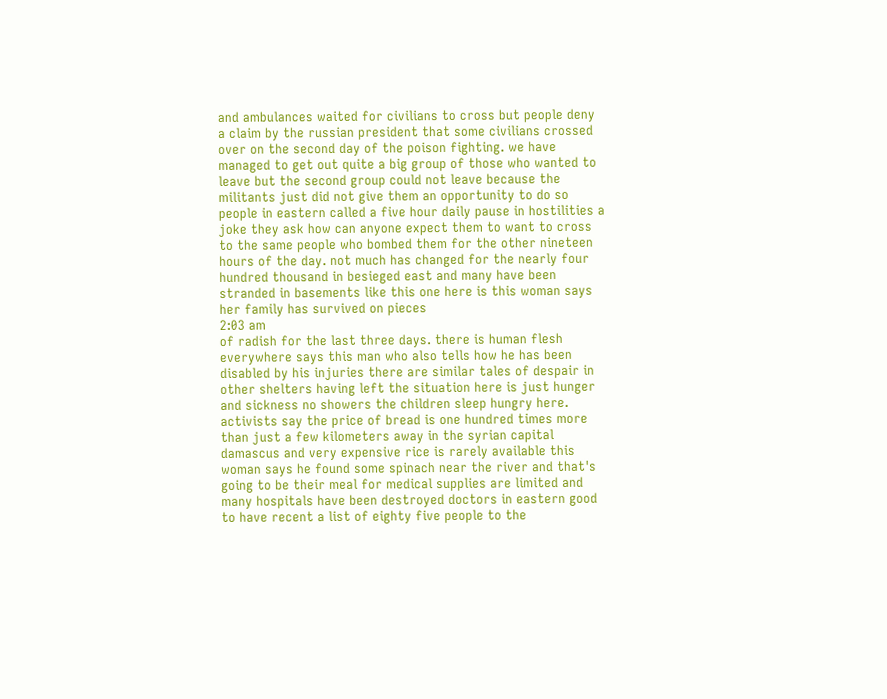and ambulances waited for civilians to cross but people deny a claim by the russian president that some civilians crossed over on the second day of the poison fighting. we have managed to get out quite a big group of those who wanted to leave but the second group could not leave because the militants just did not give them an opportunity to do so people in eastern called a five hour daily pause in hostilities a joke they ask how can anyone expect them to want to cross to the same people who bombed them for the other nineteen hours of the day. not much has changed for the nearly four hundred thousand in besieged east and many have been stranded in basements like this one here is this woman says her family has survived on pieces
2:03 am
of radish for the last three days. there is human flesh everywhere says this man who also tells how he has been disabled by his injuries there are similar tales of despair in other shelters having left the situation here is just hunger and sickness no showers the children sleep hungry here. activists say the price of bread is one hundred times more than just a few kilometers away in the syrian capital damascus and very expensive rice is rarely available this woman says he found some spinach near the river and that's going to be their meal for medical supplies are limited and many hospitals have been destroyed doctors in eastern good to have recent a list of eighty five people to the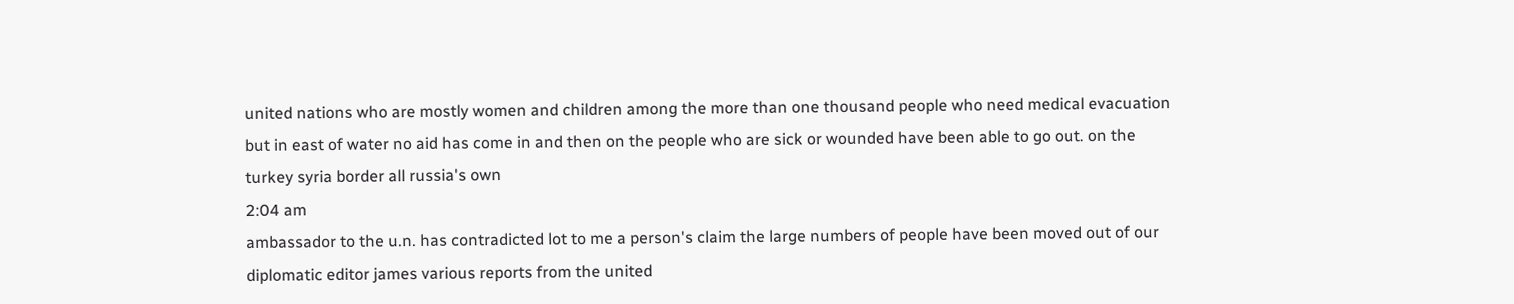united nations who are mostly women and children among the more than one thousand people who need medical evacuation but in east of water no aid has come in and then on the people who are sick or wounded have been able to go out. on the turkey syria border all russia's own
2:04 am
ambassador to the u.n. has contradicted lot to me a person's claim the large numbers of people have been moved out of our diplomatic editor james various reports from the united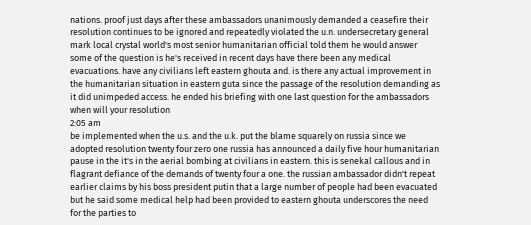nations. proof just days after these ambassadors unanimously demanded a ceasefire their resolution continues to be ignored and repeatedly violated the u.n. undersecretary general mark local crystal world's most senior humanitarian official told them he would answer some of the question is he's received in recent days have there been any medical evacuations. have any civilians left eastern ghouta and. is there any actual improvement in the humanitarian situation in eastern guta since the passage of the resolution demanding as it did unimpeded access. he ended his briefing with one last question for the ambassadors when will your resolution
2:05 am
be implemented when the u.s. and the u.k. put the blame squarely on russia since we adopted resolution twenty four zero one russia has announced a daily five hour humanitarian pause in the it's in the aerial bombing at civilians in eastern. this is senekal callous and in flagrant defiance of the demands of twenty four a one. the russian ambassador didn't repeat earlier claims by his boss president putin that a large number of people had been evacuated but he said some medical help had been provided to eastern ghouta underscores the need for the parties to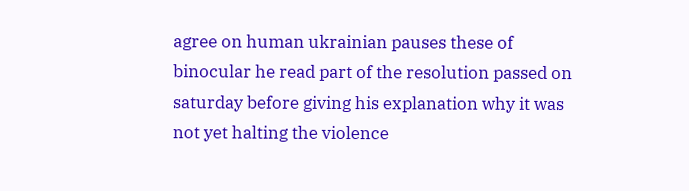agree on human ukrainian pauses these of binocular he read part of the resolution passed on saturday before giving his explanation why it was not yet halting the violence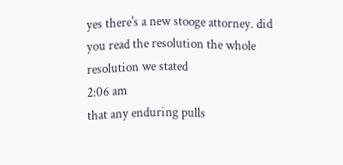yes there's a new stooge attorney. did you read the resolution the whole resolution we stated
2:06 am
that any enduring pulls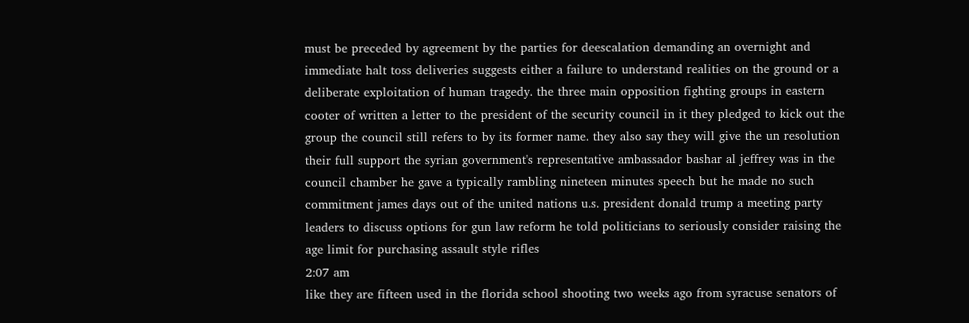must be preceded by agreement by the parties for deescalation demanding an overnight and immediate halt toss deliveries suggests either a failure to understand realities on the ground or a deliberate exploitation of human tragedy. the three main opposition fighting groups in eastern cooter of written a letter to the president of the security council in it they pledged to kick out the group the council still refers to by its former name. they also say they will give the un resolution their full support the syrian government's representative ambassador bashar al jeffrey was in the council chamber he gave a typically rambling nineteen minutes speech but he made no such commitment james days out of the united nations u.s. president donald trump a meeting party leaders to discuss options for gun law reform he told politicians to seriously consider raising the age limit for purchasing assault style rifles
2:07 am
like they are fifteen used in the florida school shooting two weeks ago from syracuse senators of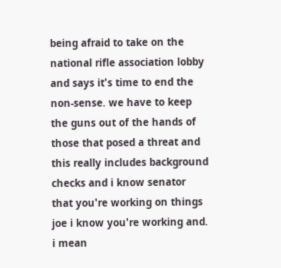being afraid to take on the national rifle association lobby and says it's time to end the non-sense. we have to keep the guns out of the hands of those that posed a threat and this really includes background checks and i know senator that you're working on things joe i know you're working and. i mean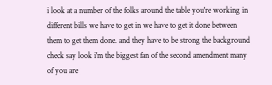i look at a number of the folks around the table you're working in different bills we have to get in we have to get it done between them to get them done. and they have to be strong the background check say look i'm the biggest fan of the second amendment many of you are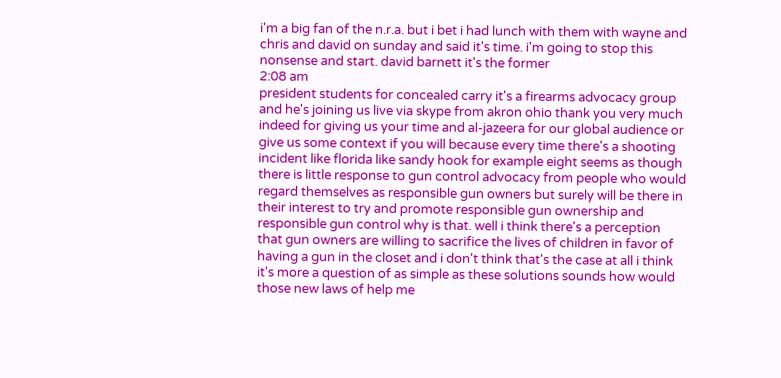i'm a big fan of the n.r.a. but i bet i had lunch with them with wayne and chris and david on sunday and said it's time. i'm going to stop this nonsense and start. david barnett it's the former
2:08 am
president students for concealed carry it's a firearms advocacy group and he's joining us live via skype from akron ohio thank you very much indeed for giving us your time and al-jazeera for our global audience or give us some context if you will because every time there's a shooting incident like florida like sandy hook for example eight seems as though there is little response to gun control advocacy from people who would regard themselves as responsible gun owners but surely will be there in their interest to try and promote responsible gun ownership and responsible gun control why is that. well i think there's a perception that gun owners are willing to sacrifice the lives of children in favor of having a gun in the closet and i don't think that's the case at all i think it's more a question of as simple as these solutions sounds how would those new laws of help me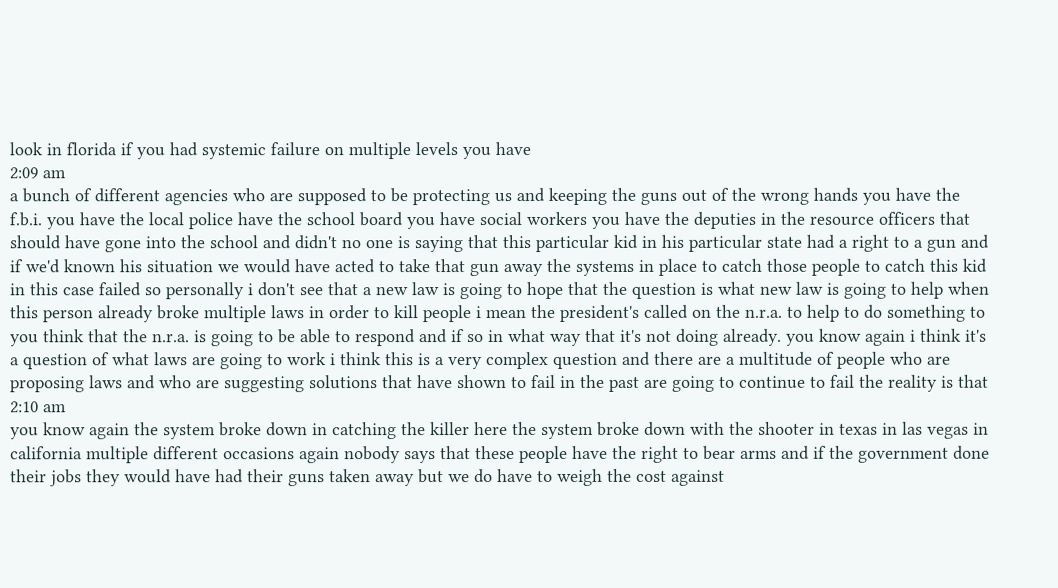look in florida if you had systemic failure on multiple levels you have
2:09 am
a bunch of different agencies who are supposed to be protecting us and keeping the guns out of the wrong hands you have the f.b.i. you have the local police have the school board you have social workers you have the deputies in the resource officers that should have gone into the school and didn't no one is saying that this particular kid in his particular state had a right to a gun and if we'd known his situation we would have acted to take that gun away the systems in place to catch those people to catch this kid in this case failed so personally i don't see that a new law is going to hope that the question is what new law is going to help when this person already broke multiple laws in order to kill people i mean the president's called on the n.r.a. to help to do something to you think that the n.r.a. is going to be able to respond and if so in what way that it's not doing already. you know again i think it's a question of what laws are going to work i think this is a very complex question and there are a multitude of people who are proposing laws and who are suggesting solutions that have shown to fail in the past are going to continue to fail the reality is that
2:10 am
you know again the system broke down in catching the killer here the system broke down with the shooter in texas in las vegas in california multiple different occasions again nobody says that these people have the right to bear arms and if the government done their jobs they would have had their guns taken away but we do have to weigh the cost against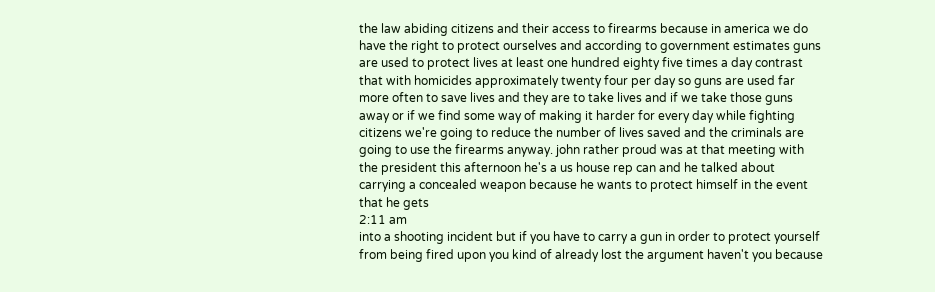the law abiding citizens and their access to firearms because in america we do have the right to protect ourselves and according to government estimates guns are used to protect lives at least one hundred eighty five times a day contrast that with homicides approximately twenty four per day so guns are used far more often to save lives and they are to take lives and if we take those guns away or if we find some way of making it harder for every day while fighting citizens we're going to reduce the number of lives saved and the criminals are going to use the firearms anyway. john rather proud was at that meeting with the president this afternoon he's a us house rep can and he talked about carrying a concealed weapon because he wants to protect himself in the event that he gets
2:11 am
into a shooting incident but if you have to carry a gun in order to protect yourself from being fired upon you kind of already lost the argument haven't you because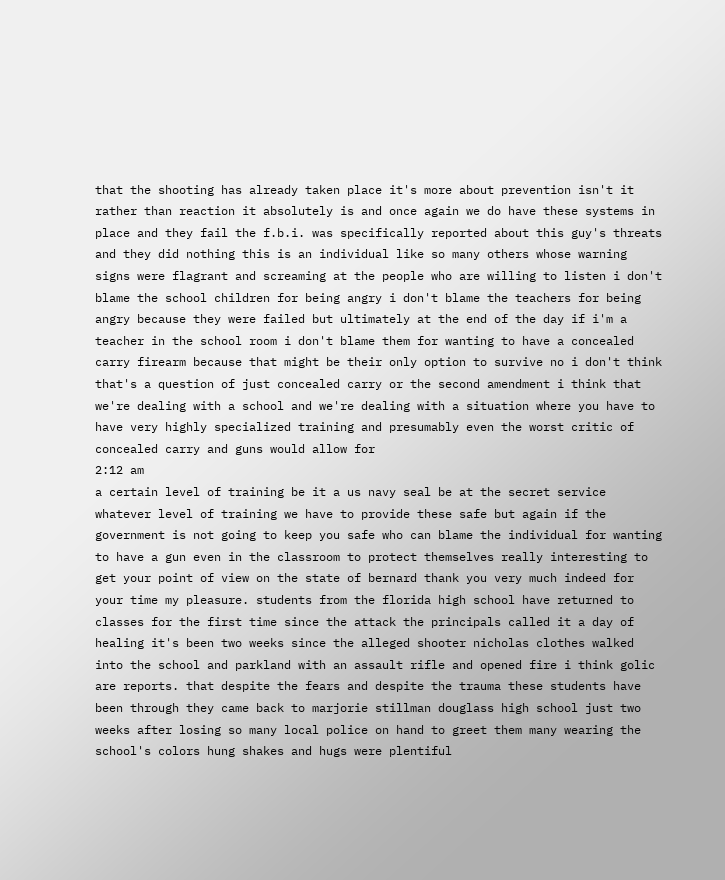that the shooting has already taken place it's more about prevention isn't it rather than reaction it absolutely is and once again we do have these systems in place and they fail the f.b.i. was specifically reported about this guy's threats and they did nothing this is an individual like so many others whose warning signs were flagrant and screaming at the people who are willing to listen i don't blame the school children for being angry i don't blame the teachers for being angry because they were failed but ultimately at the end of the day if i'm a teacher in the school room i don't blame them for wanting to have a concealed carry firearm because that might be their only option to survive no i don't think that's a question of just concealed carry or the second amendment i think that we're dealing with a school and we're dealing with a situation where you have to have very highly specialized training and presumably even the worst critic of concealed carry and guns would allow for
2:12 am
a certain level of training be it a us navy seal be at the secret service whatever level of training we have to provide these safe but again if the government is not going to keep you safe who can blame the individual for wanting to have a gun even in the classroom to protect themselves really interesting to get your point of view on the state of bernard thank you very much indeed for your time my pleasure. students from the florida high school have returned to classes for the first time since the attack the principals called it a day of healing it's been two weeks since the alleged shooter nicholas clothes walked into the school and parkland with an assault rifle and opened fire i think golic are reports. that despite the fears and despite the trauma these students have been through they came back to marjorie stillman douglass high school just two weeks after losing so many local police on hand to greet them many wearing the school's colors hung shakes and hugs were plentiful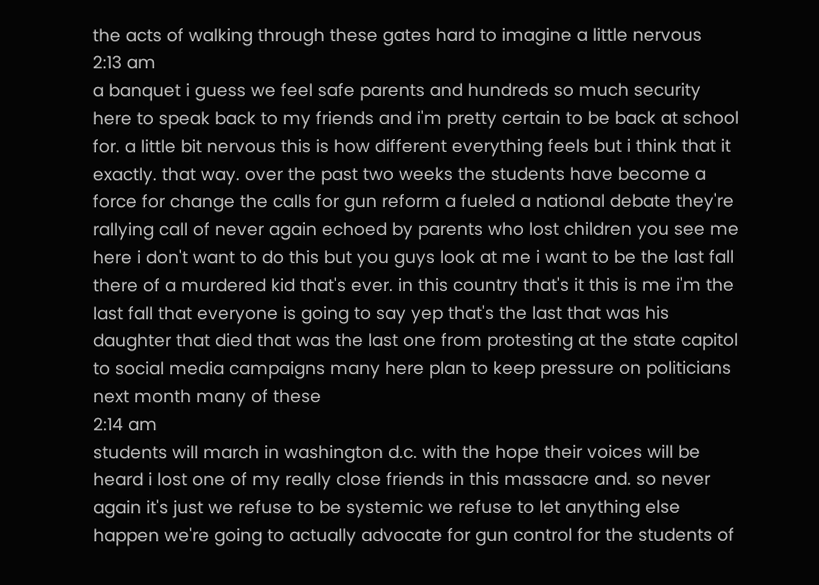the acts of walking through these gates hard to imagine a little nervous
2:13 am
a banquet i guess we feel safe parents and hundreds so much security here to speak back to my friends and i'm pretty certain to be back at school for. a little bit nervous this is how different everything feels but i think that it exactly. that way. over the past two weeks the students have become a force for change the calls for gun reform a fueled a national debate they're rallying call of never again echoed by parents who lost children you see me here i don't want to do this but you guys look at me i want to be the last fall there of a murdered kid that's ever. in this country that's it this is me i'm the last fall that everyone is going to say yep that's the last that was his daughter that died that was the last one from protesting at the state capitol to social media campaigns many here plan to keep pressure on politicians next month many of these
2:14 am
students will march in washington d.c. with the hope their voices will be heard i lost one of my really close friends in this massacre and. so never again it's just we refuse to be systemic we refuse to let anything else happen we're going to actually advocate for gun control for the students of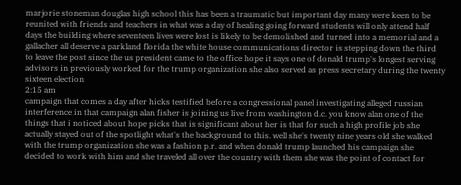marjorie stoneman douglas high school this has been a traumatic but important day many were keen to be reunited with friends and teachers in what was a day of healing going forward students will only attend half days the building where seventeen lives were lost is likely to be demolished and turned into a memorial and a gallacher all deserve a parkland florida the white house communications director is stepping down the third to leave the post since the us president came to the office hope it says one of donald trump's longest serving advisors in previously worked for the trump organization she also served as press secretary during the twenty sixteen election
2:15 am
campaign that comes a day after hicks testified before a congressional panel investigating alleged russian interference in that campaign alan fisher is joining us live from washington d.c. you know alan one of the things that i noticed about hope picks that is significant about her is that for such a high profile job she actually stayed out of the spotlight what's the background to this. well she's twenty nine years old she walked with the trump organization she was a fashion p.r. and when donald trump launched his campaign she decided to work with him and she traveled all over the country with them she was the point of contact for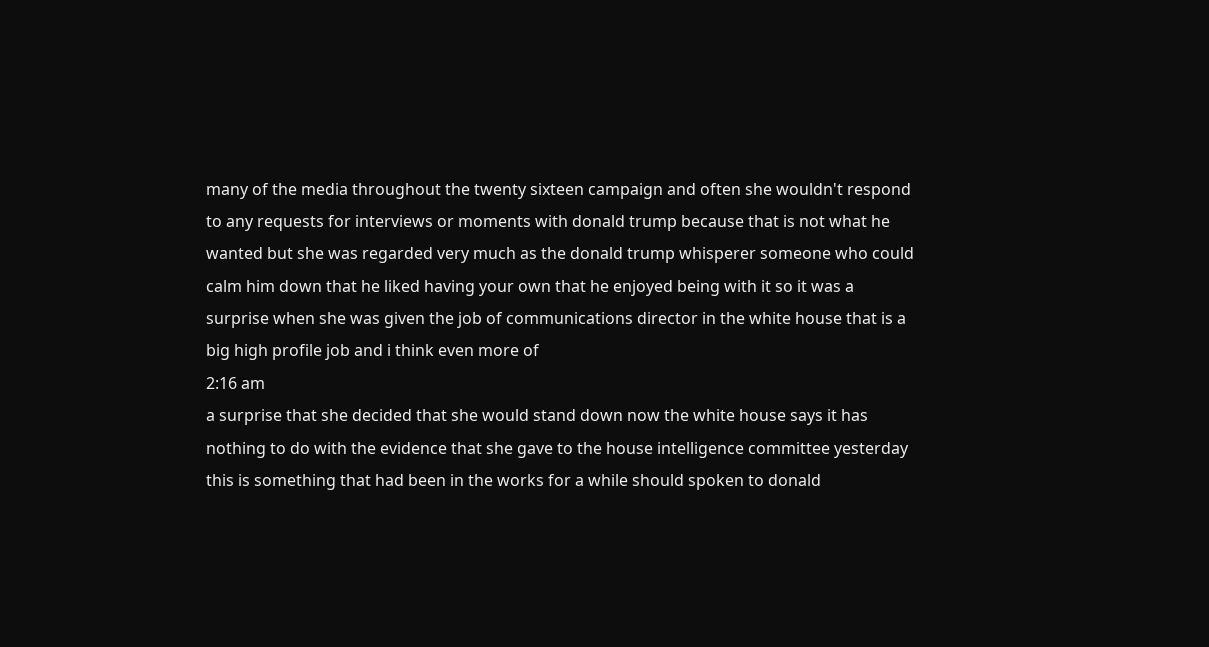many of the media throughout the twenty sixteen campaign and often she wouldn't respond to any requests for interviews or moments with donald trump because that is not what he wanted but she was regarded very much as the donald trump whisperer someone who could calm him down that he liked having your own that he enjoyed being with it so it was a surprise when she was given the job of communications director in the white house that is a big high profile job and i think even more of
2:16 am
a surprise that she decided that she would stand down now the white house says it has nothing to do with the evidence that she gave to the house intelligence committee yesterday this is something that had been in the works for a while should spoken to donald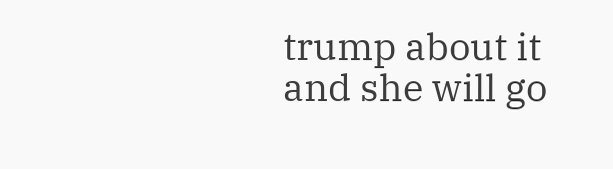trump about it and she will go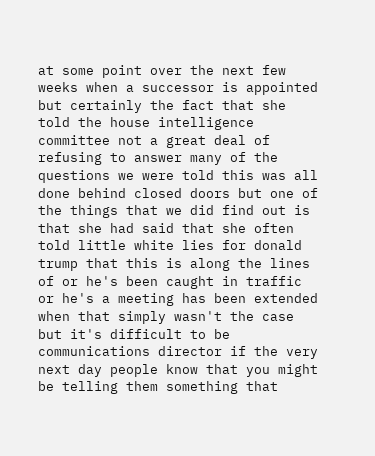at some point over the next few weeks when a successor is appointed but certainly the fact that she told the house intelligence committee not a great deal of refusing to answer many of the questions we were told this was all done behind closed doors but one of the things that we did find out is that she had said that she often told little white lies for donald trump that this is along the lines of or he's been caught in traffic or he's a meeting has been extended when that simply wasn't the case but it's difficult to be communications director if the very next day people know that you might be telling them something that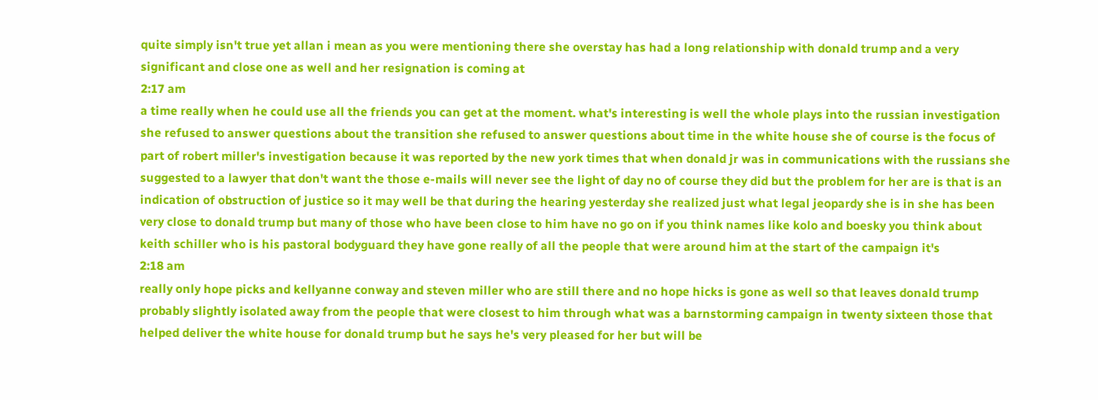quite simply isn't true yet allan i mean as you were mentioning there she overstay has had a long relationship with donald trump and a very significant and close one as well and her resignation is coming at
2:17 am
a time really when he could use all the friends you can get at the moment. what's interesting is well the whole plays into the russian investigation she refused to answer questions about the transition she refused to answer questions about time in the white house she of course is the focus of part of robert miller's investigation because it was reported by the new york times that when donald jr was in communications with the russians she suggested to a lawyer that don't want the those e-mails will never see the light of day no of course they did but the problem for her are is that is an indication of obstruction of justice so it may well be that during the hearing yesterday she realized just what legal jeopardy she is in she has been very close to donald trump but many of those who have been close to him have no go on if you think names like kolo and boesky you think about keith schiller who is his pastoral bodyguard they have gone really of all the people that were around him at the start of the campaign it's
2:18 am
really only hope picks and kellyanne conway and steven miller who are still there and no hope hicks is gone as well so that leaves donald trump probably slightly isolated away from the people that were closest to him through what was a barnstorming campaign in twenty sixteen those that helped deliver the white house for donald trump but he says he's very pleased for her but will be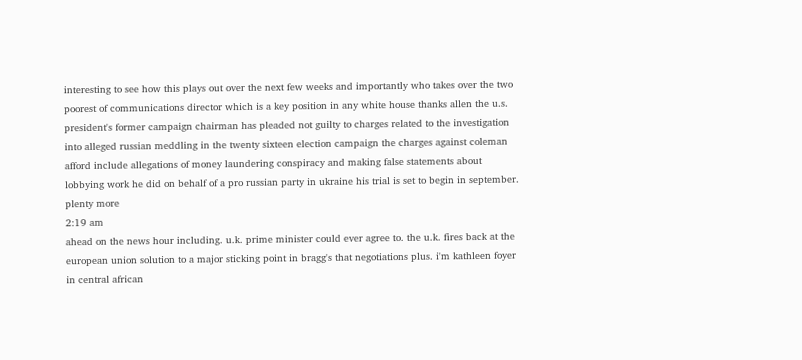interesting to see how this plays out over the next few weeks and importantly who takes over the two poorest of communications director which is a key position in any white house thanks allen the u.s. president's former campaign chairman has pleaded not guilty to charges related to the investigation into alleged russian meddling in the twenty sixteen election campaign the charges against coleman afford include allegations of money laundering conspiracy and making false statements about lobbying work he did on behalf of a pro russian party in ukraine his trial is set to begin in september. plenty more
2:19 am
ahead on the news hour including. u.k. prime minister could ever agree to. the u.k. fires back at the european union solution to a major sticking point in bragg's that negotiations plus. i'm kathleen foyer in central african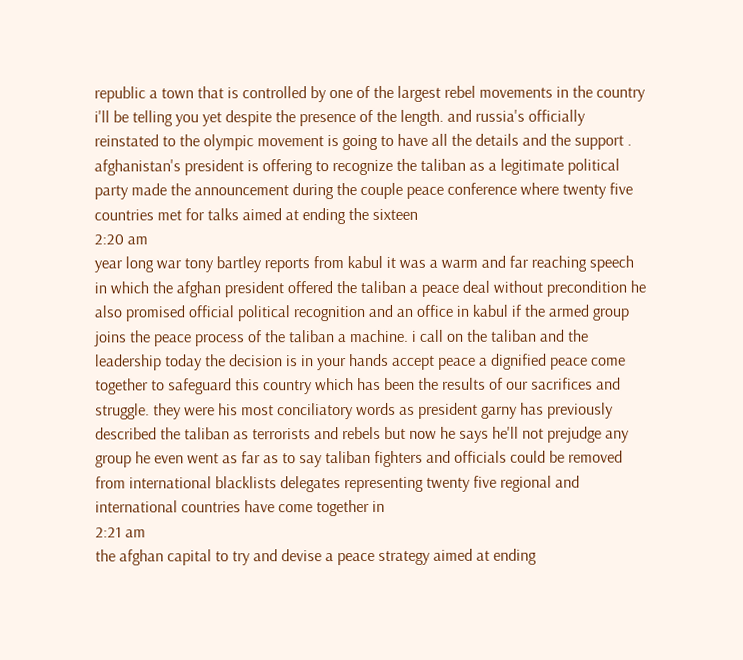republic a town that is controlled by one of the largest rebel movements in the country i'll be telling you yet despite the presence of the length. and russia's officially reinstated to the olympic movement is going to have all the details and the support . afghanistan's president is offering to recognize the taliban as a legitimate political party made the announcement during the couple peace conference where twenty five countries met for talks aimed at ending the sixteen
2:20 am
year long war tony bartley reports from kabul it was a warm and far reaching speech in which the afghan president offered the taliban a peace deal without precondition he also promised official political recognition and an office in kabul if the armed group joins the peace process of the taliban a machine. i call on the taliban and the leadership today the decision is in your hands accept peace a dignified peace come together to safeguard this country which has been the results of our sacrifices and struggle. they were his most conciliatory words as president garny has previously described the taliban as terrorists and rebels but now he says he'll not prejudge any group he even went as far as to say taliban fighters and officials could be removed from international blacklists delegates representing twenty five regional and international countries have come together in
2:21 am
the afghan capital to try and devise a peace strategy aimed at ending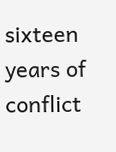sixteen years of conflict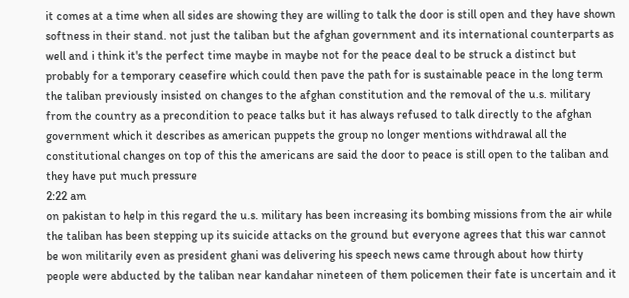it comes at a time when all sides are showing they are willing to talk the door is still open and they have shown softness in their stand. not just the taliban but the afghan government and its international counterparts as well and i think it's the perfect time maybe in maybe not for the peace deal to be struck a distinct but probably for a temporary ceasefire which could then pave the path for is sustainable peace in the long term the taliban previously insisted on changes to the afghan constitution and the removal of the u.s. military from the country as a precondition to peace talks but it has always refused to talk directly to the afghan government which it describes as american puppets the group no longer mentions withdrawal all the constitutional changes on top of this the americans are said the door to peace is still open to the taliban and they have put much pressure
2:22 am
on pakistan to help in this regard the u.s. military has been increasing its bombing missions from the air while the taliban has been stepping up its suicide attacks on the ground but everyone agrees that this war cannot be won militarily even as president ghani was delivering his speech news came through about how thirty people were abducted by the taliban near kandahar nineteen of them policemen their fate is uncertain and it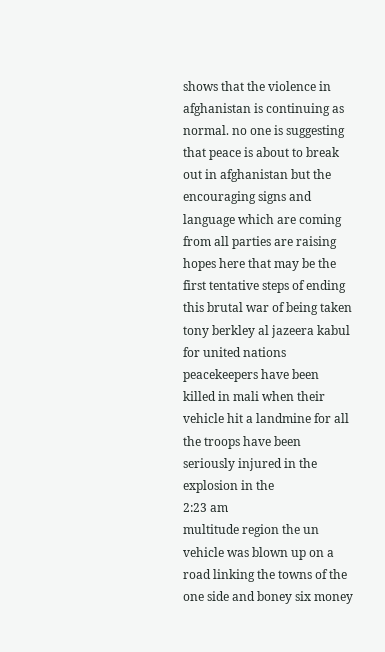shows that the violence in afghanistan is continuing as normal. no one is suggesting that peace is about to break out in afghanistan but the encouraging signs and language which are coming from all parties are raising hopes here that may be the first tentative steps of ending this brutal war of being taken tony berkley al jazeera kabul for united nations peacekeepers have been killed in mali when their vehicle hit a landmine for all the troops have been seriously injured in the explosion in the
2:23 am
multitude region the un vehicle was blown up on a road linking the towns of the one side and boney six money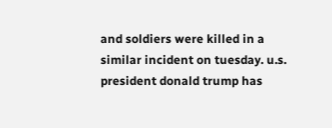and soldiers were killed in a similar incident on tuesday. u.s. president donald trump has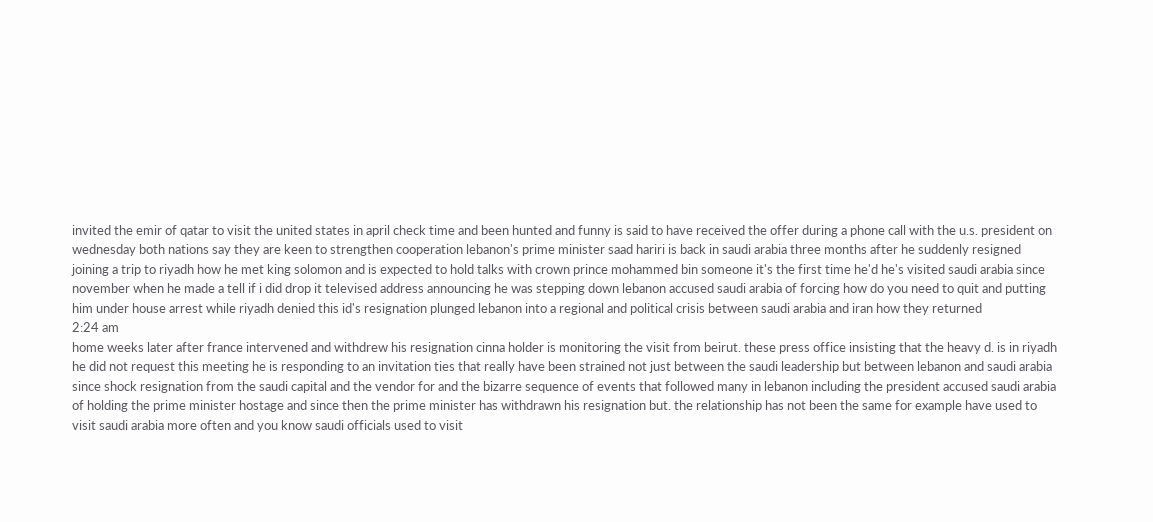invited the emir of qatar to visit the united states in april check time and been hunted and funny is said to have received the offer during a phone call with the u.s. president on wednesday both nations say they are keen to strengthen cooperation lebanon's prime minister saad hariri is back in saudi arabia three months after he suddenly resigned joining a trip to riyadh how he met king solomon and is expected to hold talks with crown prince mohammed bin someone it's the first time he'd he's visited saudi arabia since november when he made a tell if i did drop it televised address announcing he was stepping down lebanon accused saudi arabia of forcing how do you need to quit and putting him under house arrest while riyadh denied this id's resignation plunged lebanon into a regional and political crisis between saudi arabia and iran how they returned
2:24 am
home weeks later after france intervened and withdrew his resignation cinna holder is monitoring the visit from beirut. these press office insisting that the heavy d. is in riyadh he did not request this meeting he is responding to an invitation ties that really have been strained not just between the saudi leadership but between lebanon and saudi arabia since shock resignation from the saudi capital and the vendor for and the bizarre sequence of events that followed many in lebanon including the president accused saudi arabia of holding the prime minister hostage and since then the prime minister has withdrawn his resignation but. the relationship has not been the same for example have used to visit saudi arabia more often and you know saudi officials used to visit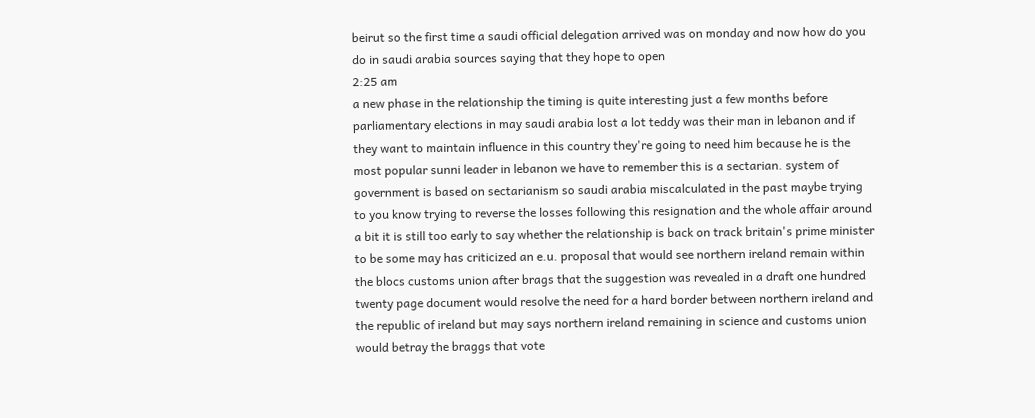beirut so the first time a saudi official delegation arrived was on monday and now how do you do in saudi arabia sources saying that they hope to open
2:25 am
a new phase in the relationship the timing is quite interesting just a few months before parliamentary elections in may saudi arabia lost a lot teddy was their man in lebanon and if they want to maintain influence in this country they're going to need him because he is the most popular sunni leader in lebanon we have to remember this is a sectarian. system of government is based on sectarianism so saudi arabia miscalculated in the past maybe trying to you know trying to reverse the losses following this resignation and the whole affair around a bit it is still too early to say whether the relationship is back on track britain's prime minister to be some may has criticized an e.u. proposal that would see northern ireland remain within the blocs customs union after brags that the suggestion was revealed in a draft one hundred twenty page document would resolve the need for a hard border between northern ireland and the republic of ireland but may says northern ireland remaining in science and customs union would betray the braggs that vote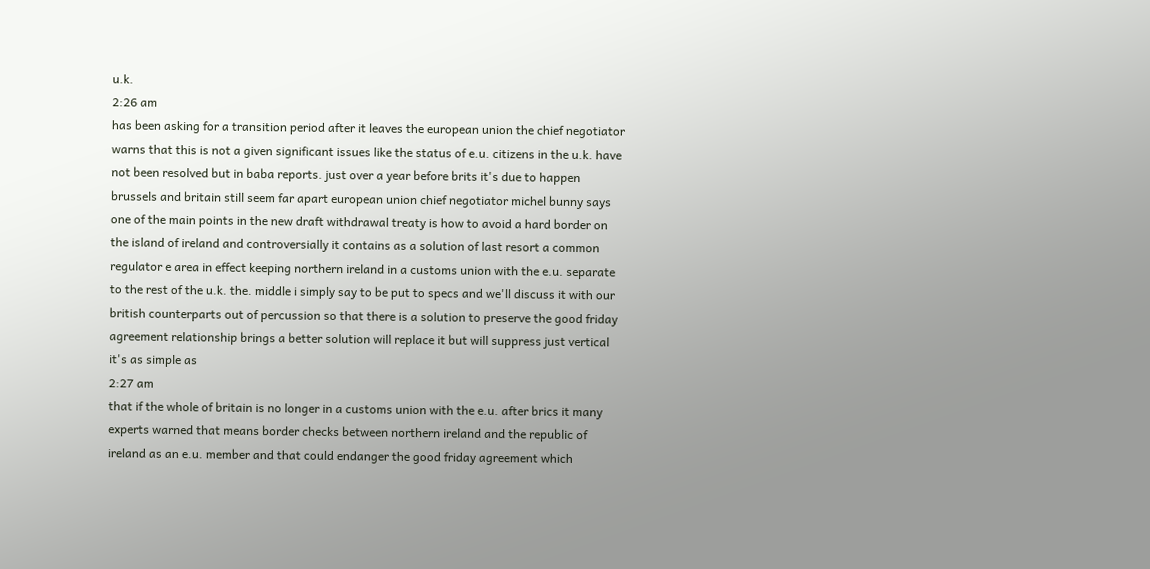u.k.
2:26 am
has been asking for a transition period after it leaves the european union the chief negotiator warns that this is not a given significant issues like the status of e.u. citizens in the u.k. have not been resolved but in baba reports. just over a year before brits it's due to happen brussels and britain still seem far apart european union chief negotiator michel bunny says one of the main points in the new draft withdrawal treaty is how to avoid a hard border on the island of ireland and controversially it contains as a solution of last resort a common regulator e area in effect keeping northern ireland in a customs union with the e.u. separate to the rest of the u.k. the. middle i simply say to be put to specs and we'll discuss it with our british counterparts out of percussion so that there is a solution to preserve the good friday agreement relationship brings a better solution will replace it but will suppress just vertical it's as simple as
2:27 am
that if the whole of britain is no longer in a customs union with the e.u. after brics it many experts warned that means border checks between northern ireland and the republic of ireland as an e.u. member and that could endanger the good friday agreement which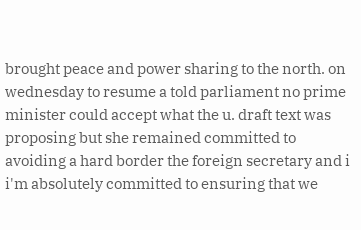brought peace and power sharing to the north. on wednesday to resume a told parliament no prime minister could accept what the u. draft text was proposing but she remained committed to avoiding a hard border the foreign secretary and i i'm absolutely committed to ensuring that we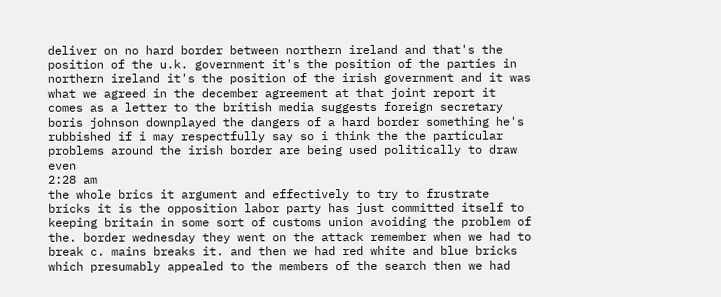deliver on no hard border between northern ireland and that's the position of the u.k. government it's the position of the parties in northern ireland it's the position of the irish government and it was what we agreed in the december agreement at that joint report it comes as a letter to the british media suggests foreign secretary boris johnson downplayed the dangers of a hard border something he's rubbished if i may respectfully say so i think the the particular problems around the irish border are being used politically to draw even
2:28 am
the whole brics it argument and effectively to try to frustrate bricks it is the opposition labor party has just committed itself to keeping britain in some sort of customs union avoiding the problem of the. border wednesday they went on the attack remember when we had to break c. mains breaks it. and then we had red white and blue bricks which presumably appealed to the members of the search then we had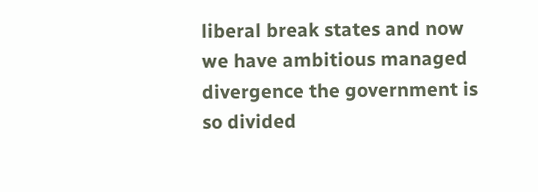liberal break states and now we have ambitious managed divergence the government is so divided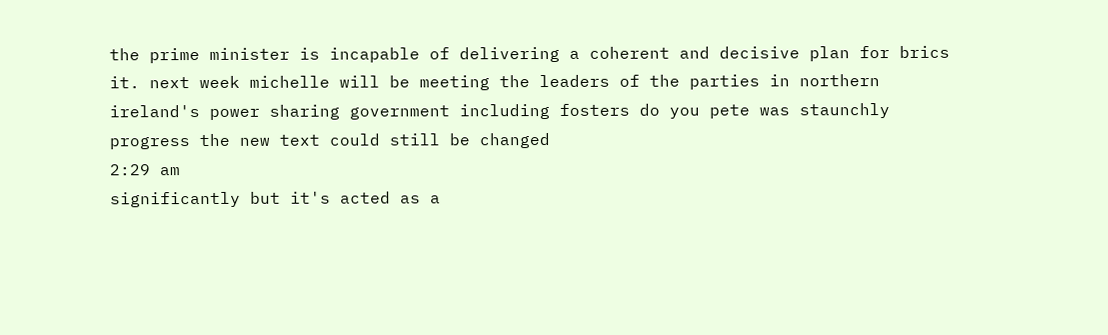the prime minister is incapable of delivering a coherent and decisive plan for brics it. next week michelle will be meeting the leaders of the parties in northern ireland's power sharing government including fosters do you pete was staunchly progress the new text could still be changed
2:29 am
significantly but it's acted as a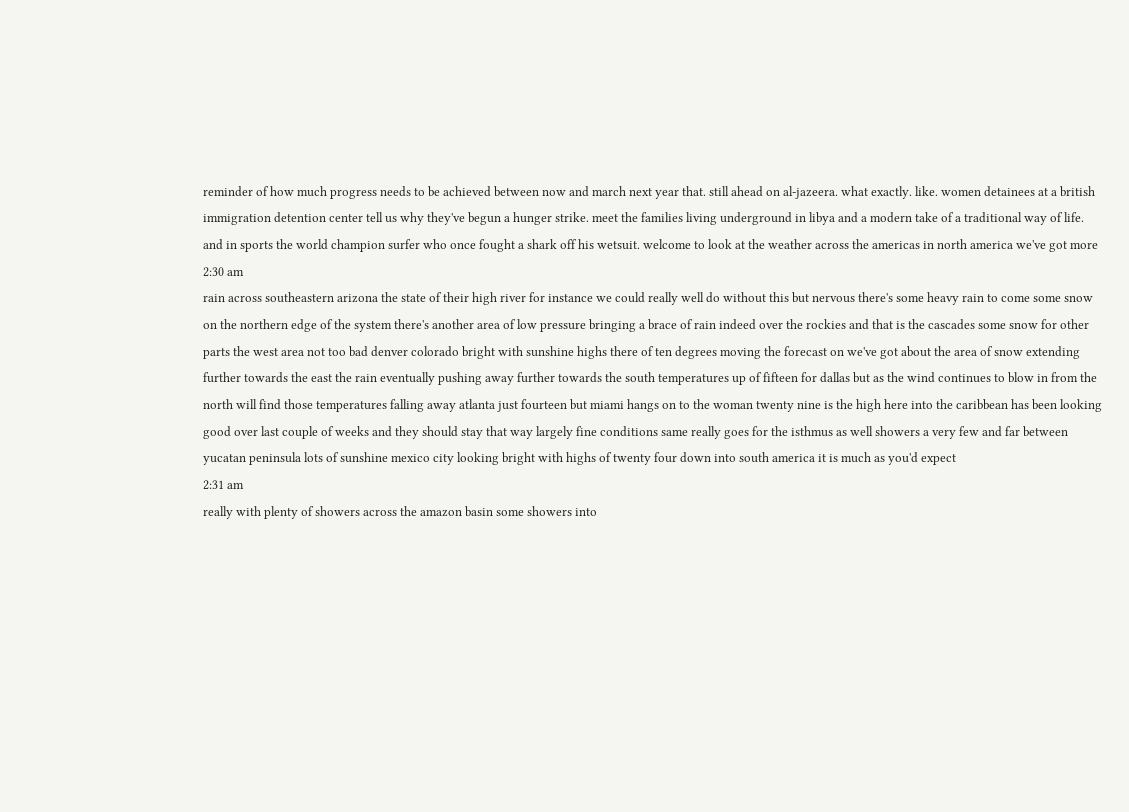reminder of how much progress needs to be achieved between now and march next year that. still ahead on al-jazeera. what exactly. like. women detainees at a british immigration detention center tell us why they've begun a hunger strike. meet the families living underground in libya and a modern take of a traditional way of life. and in sports the world champion surfer who once fought a shark off his wetsuit. welcome to look at the weather across the americas in north america we've got more
2:30 am
rain across southeastern arizona the state of their high river for instance we could really well do without this but nervous there's some heavy rain to come some snow on the northern edge of the system there's another area of low pressure bringing a brace of rain indeed over the rockies and that is the cascades some snow for other parts the west area not too bad denver colorado bright with sunshine highs there of ten degrees moving the forecast on we've got about the area of snow extending further towards the east the rain eventually pushing away further towards the south temperatures up of fifteen for dallas but as the wind continues to blow in from the north will find those temperatures falling away atlanta just fourteen but miami hangs on to the woman twenty nine is the high here into the caribbean has been looking good over last couple of weeks and they should stay that way largely fine conditions same really goes for the isthmus as well showers a very few and far between yucatan peninsula lots of sunshine mexico city looking bright with highs of twenty four down into south america it is much as you'd expect
2:31 am
really with plenty of showers across the amazon basin some showers into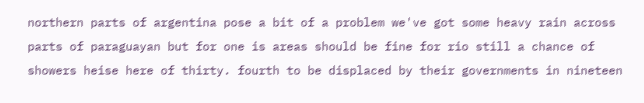northern parts of argentina pose a bit of a problem we've got some heavy rain across parts of paraguayan but for one is areas should be fine for rio still a chance of showers heise here of thirty. fourth to be displaced by their governments in nineteen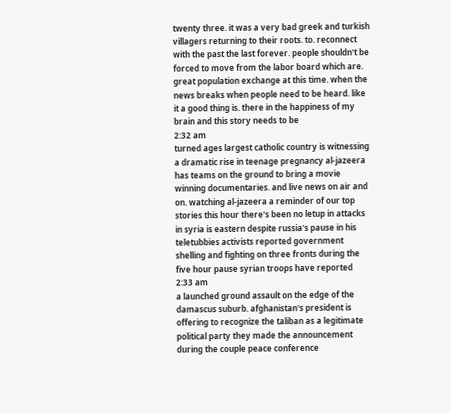twenty three. it was a very bad greek and turkish villagers returning to their roots. to. reconnect with the past the last forever. people shouldn't be forced to move from the labor board which are. great population exchange at this time. when the news breaks when people need to be heard. like it a good thing is. there in the happiness of my brain and this story needs to be
2:32 am
turned ages largest catholic country is witnessing a dramatic rise in teenage pregnancy al-jazeera has teams on the ground to bring a movie winning documentaries. and live news on air and on. watching al-jazeera a reminder of our top stories this hour there's been no letup in attacks in syria is eastern despite russia's pause in his teletubbies activists reported government shelling and fighting on three fronts during the five hour pause syrian troops have reported
2:33 am
a launched ground assault on the edge of the damascus suburb. afghanistan's president is offering to recognize the taliban as a legitimate political party they made the announcement during the couple peace conference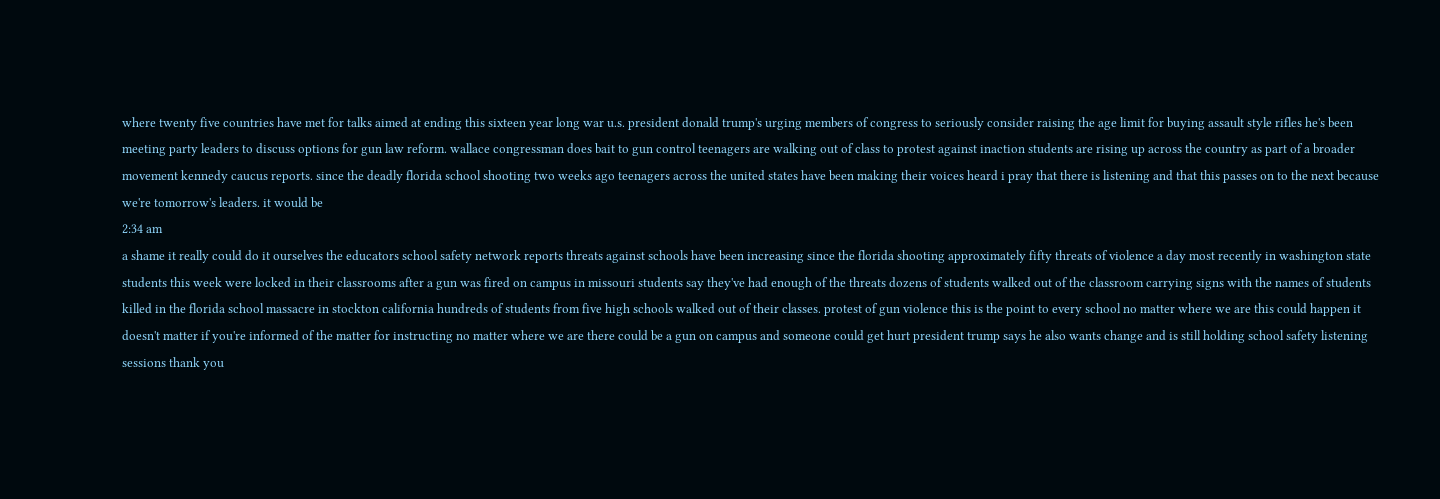where twenty five countries have met for talks aimed at ending this sixteen year long war u.s. president donald trump's urging members of congress to seriously consider raising the age limit for buying assault style rifles he's been meeting party leaders to discuss options for gun law reform. wallace congressman does bait to gun control teenagers are walking out of class to protest against inaction students are rising up across the country as part of a broader movement kennedy caucus reports. since the deadly florida school shooting two weeks ago teenagers across the united states have been making their voices heard i pray that there is listening and that this passes on to the next because we're tomorrow's leaders. it would be
2:34 am
a shame it really could do it ourselves the educators school safety network reports threats against schools have been increasing since the florida shooting approximately fifty threats of violence a day most recently in washington state students this week were locked in their classrooms after a gun was fired on campus in missouri students say they've had enough of the threats dozens of students walked out of the classroom carrying signs with the names of students killed in the florida school massacre in stockton california hundreds of students from five high schools walked out of their classes. protest of gun violence this is the point to every school no matter where we are this could happen it doesn't matter if you're informed of the matter for instructing no matter where we are there could be a gun on campus and someone could get hurt president trump says he also wants change and is still holding school safety listening sessions thank you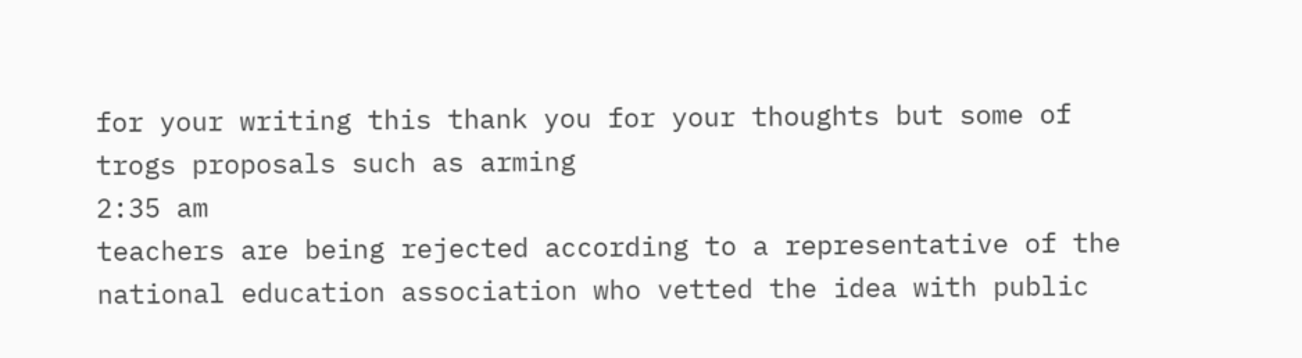for your writing this thank you for your thoughts but some of trogs proposals such as arming
2:35 am
teachers are being rejected according to a representative of the national education association who vetted the idea with public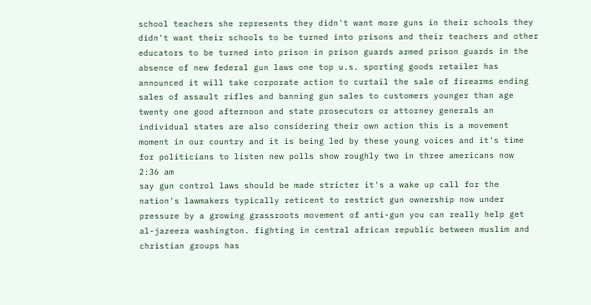school teachers she represents they didn't want more guns in their schools they didn't want their schools to be turned into prisons and their teachers and other educators to be turned into prison in prison guards armed prison guards in the absence of new federal gun laws one top u.s. sporting goods retailer has announced it will take corporate action to curtail the sale of firearms ending sales of assault rifles and banning gun sales to customers younger than age twenty one good afternoon and state prosecutors or attorney generals an individual states are also considering their own action this is a movement moment in our country and it is being led by these young voices and it's time for politicians to listen new polls show roughly two in three americans now
2:36 am
say gun control laws should be made stricter it's a wake up call for the nation's lawmakers typically reticent to restrict gun ownership now under pressure by a growing grassroots movement of anti-gun you can really help get al-jazeera washington. fighting in central african republic between muslim and christian groups has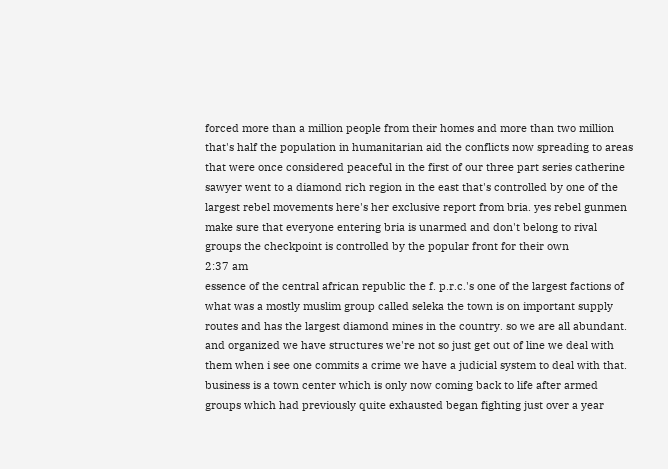forced more than a million people from their homes and more than two million that's half the population in humanitarian aid the conflicts now spreading to areas that were once considered peaceful in the first of our three part series catherine sawyer went to a diamond rich region in the east that's controlled by one of the largest rebel movements here's her exclusive report from bria. yes rebel gunmen make sure that everyone entering bria is unarmed and don't belong to rival groups the checkpoint is controlled by the popular front for their own
2:37 am
essence of the central african republic the f. p.r.c.'s one of the largest factions of what was a mostly muslim group called seleka the town is on important supply routes and has the largest diamond mines in the country. so we are all abundant. and organized we have structures we're not so just get out of line we deal with them when i see one commits a crime we have a judicial system to deal with that. business is a town center which is only now coming back to life after armed groups which had previously quite exhausted began fighting just over a year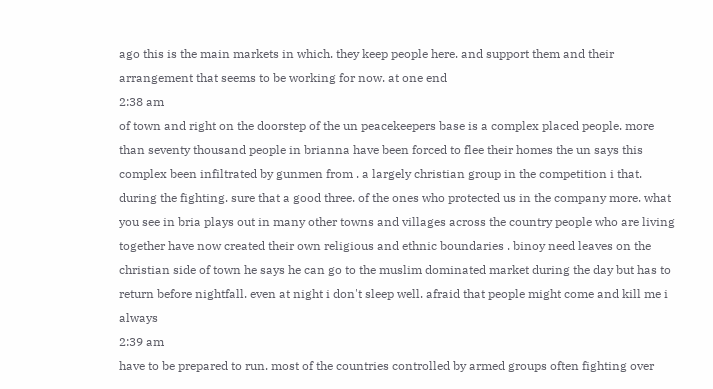ago this is the main markets in which. they keep people here. and support them and their arrangement that seems to be working for now. at one end
2:38 am
of town and right on the doorstep of the un peacekeepers base is a complex placed people. more than seventy thousand people in brianna have been forced to flee their homes the un says this complex been infiltrated by gunmen from . a largely christian group in the competition i that. during the fighting. sure that a good three. of the ones who protected us in the company more. what you see in bria plays out in many other towns and villages across the country people who are living together have now created their own religious and ethnic boundaries . binoy need leaves on the christian side of town he says he can go to the muslim dominated market during the day but has to return before nightfall. even at night i don't sleep well. afraid that people might come and kill me i always
2:39 am
have to be prepared to run. most of the countries controlled by armed groups often fighting over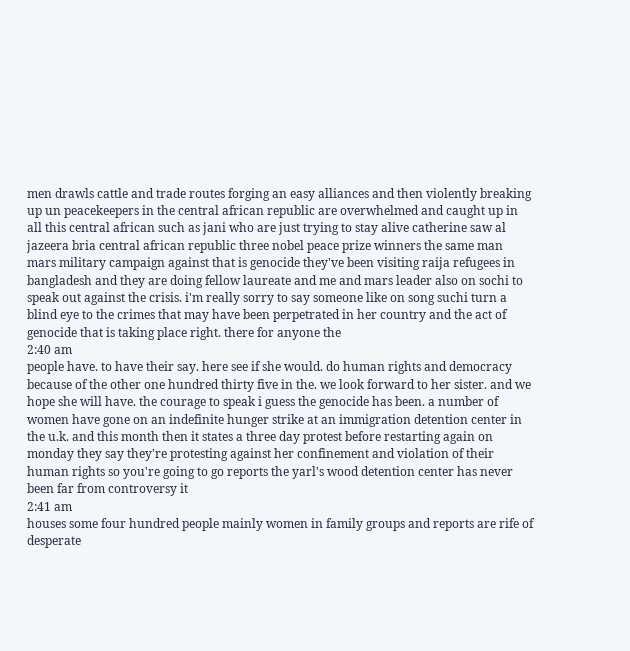men drawls cattle and trade routes forging an easy alliances and then violently breaking up un peacekeepers in the central african republic are overwhelmed and caught up in all this central african such as jani who are just trying to stay alive catherine saw al jazeera bria central african republic three nobel peace prize winners the same man mars military campaign against that is genocide they've been visiting raija refugees in bangladesh and they are doing fellow laureate and me and mars leader also on sochi to speak out against the crisis. i'm really sorry to say someone like on song suchi turn a blind eye to the crimes that may have been perpetrated in her country and the act of genocide that is taking place right. there for anyone the
2:40 am
people have. to have their say. here see if she would. do human rights and democracy because of the other one hundred thirty five in the. we look forward to her sister. and we hope she will have. the courage to speak i guess the genocide has been. a number of women have gone on an indefinite hunger strike at an immigration detention center in the u.k. and this month then it states a three day protest before restarting again on monday they say they're protesting against her confinement and violation of their human rights so you're going to go reports the yarl's wood detention center has never been far from controversy it
2:41 am
houses some four hundred people mainly women in family groups and reports are rife of desperate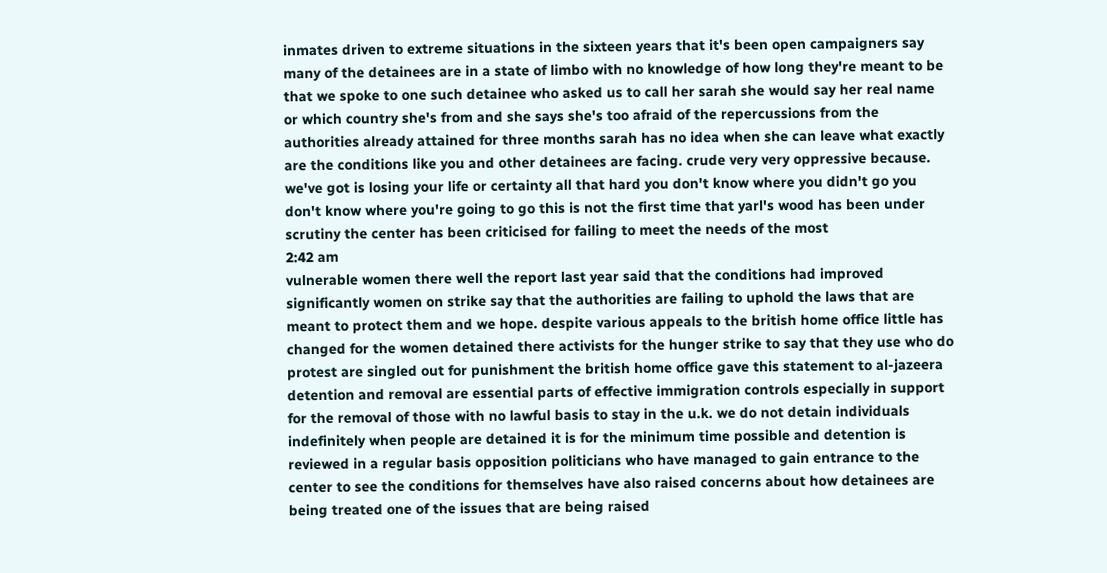inmates driven to extreme situations in the sixteen years that it's been open campaigners say many of the detainees are in a state of limbo with no knowledge of how long they're meant to be that we spoke to one such detainee who asked us to call her sarah she would say her real name or which country she's from and she says she's too afraid of the repercussions from the authorities already attained for three months sarah has no idea when she can leave what exactly are the conditions like you and other detainees are facing. crude very very oppressive because. we've got is losing your life or certainty all that hard you don't know where you didn't go you don't know where you're going to go this is not the first time that yarl's wood has been under scrutiny the center has been criticised for failing to meet the needs of the most
2:42 am
vulnerable women there well the report last year said that the conditions had improved significantly women on strike say that the authorities are failing to uphold the laws that are meant to protect them and we hope. despite various appeals to the british home office little has changed for the women detained there activists for the hunger strike to say that they use who do protest are singled out for punishment the british home office gave this statement to al-jazeera detention and removal are essential parts of effective immigration controls especially in support for the removal of those with no lawful basis to stay in the u.k. we do not detain individuals indefinitely when people are detained it is for the minimum time possible and detention is reviewed in a regular basis opposition politicians who have managed to gain entrance to the center to see the conditions for themselves have also raised concerns about how detainees are being treated one of the issues that are being raised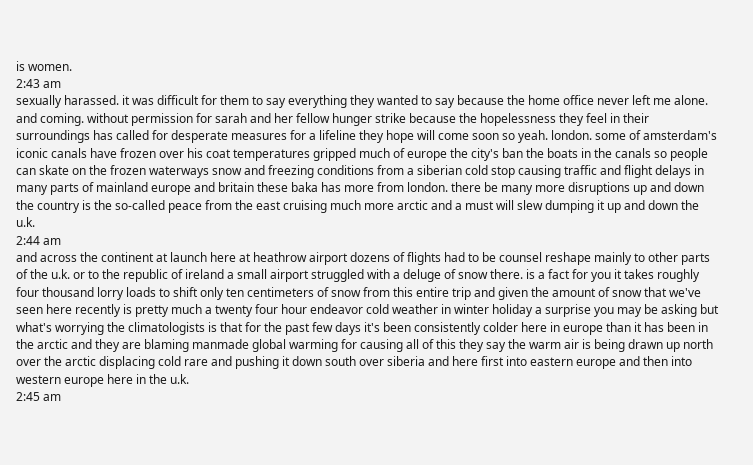is women.
2:43 am
sexually harassed. it was difficult for them to say everything they wanted to say because the home office never left me alone. and coming. without permission for sarah and her fellow hunger strike because the hopelessness they feel in their surroundings has called for desperate measures for a lifeline they hope will come soon so yeah. london. some of amsterdam's iconic canals have frozen over his coat temperatures gripped much of europe the city's ban the boats in the canals so people can skate on the frozen waterways snow and freezing conditions from a siberian cold stop causing traffic and flight delays in many parts of mainland europe and britain these baka has more from london. there be many more disruptions up and down the country is the so-called peace from the east cruising much more arctic and a must will slew dumping it up and down the u.k.
2:44 am
and across the continent at launch here at heathrow airport dozens of flights had to be counsel reshape mainly to other parts of the u.k. or to the republic of ireland a small airport struggled with a deluge of snow there. is a fact for you it takes roughly four thousand lorry loads to shift only ten centimeters of snow from this entire trip and given the amount of snow that we've seen here recently is pretty much a twenty four hour endeavor cold weather in winter holiday a surprise you may be asking but what's worrying the climatologists is that for the past few days it's been consistently colder here in europe than it has been in the arctic and they are blaming manmade global warming for causing all of this they say the warm air is being drawn up north over the arctic displacing cold rare and pushing it down south over siberia and here first into eastern europe and then into western europe here in the u.k.
2:45 am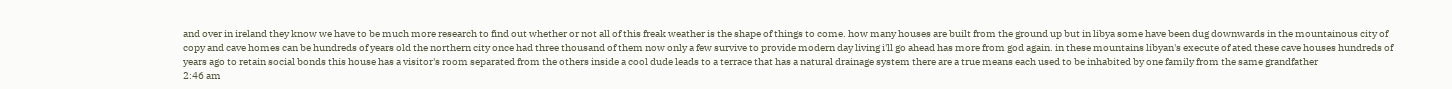and over in ireland they know we have to be much more research to find out whether or not all of this freak weather is the shape of things to come. how many houses are built from the ground up but in libya some have been dug downwards in the mountainous city of copy and cave homes can be hundreds of years old the northern city once had three thousand of them now only a few survive to provide modern day living i'll go ahead has more from god again. in these mountains libyan's execute of ated these cave houses hundreds of years ago to retain social bonds this house has a visitor's room separated from the others inside a cool dude leads to a terrace that has a natural drainage system there are a true means each used to be inhabited by one family from the same grandfather
2:46 am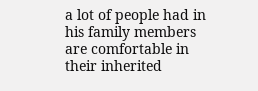a lot of people had in his family members are comfortable in their inherited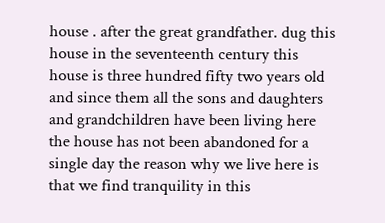house . after the great grandfather. dug this house in the seventeenth century this house is three hundred fifty two years old and since them all the sons and daughters and grandchildren have been living here the house has not been abandoned for a single day the reason why we live here is that we find tranquility in this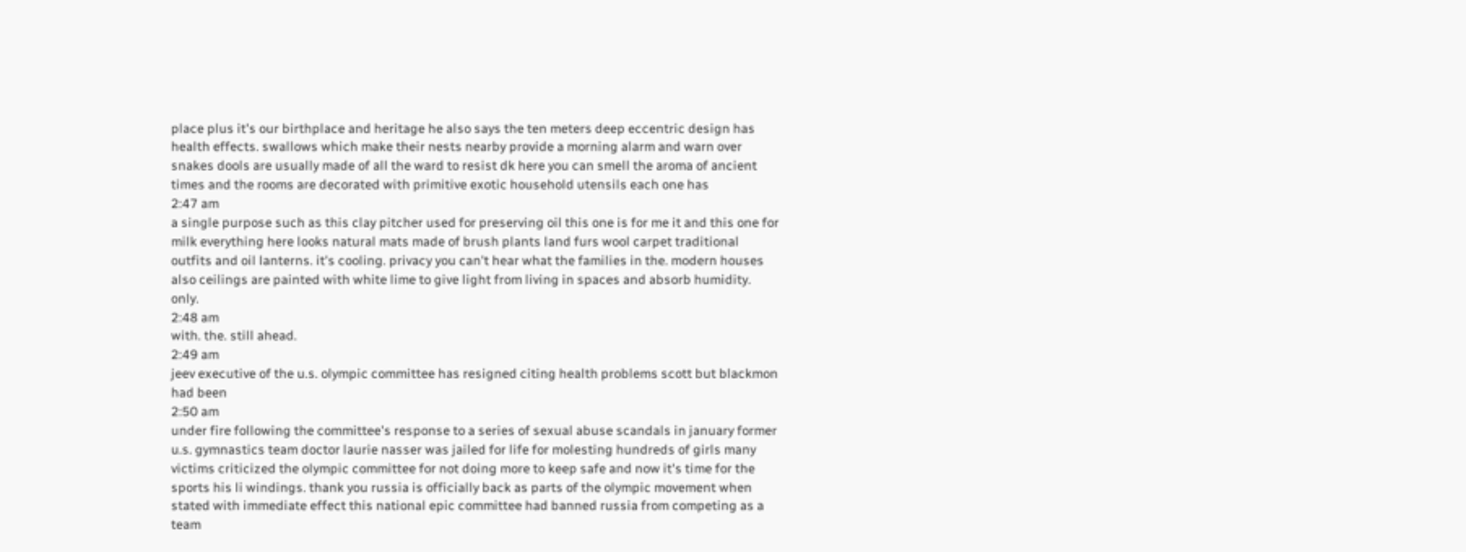place plus it's our birthplace and heritage he also says the ten meters deep eccentric design has health effects. swallows which make their nests nearby provide a morning alarm and warn over snakes dools are usually made of all the ward to resist dk here you can smell the aroma of ancient times and the rooms are decorated with primitive exotic household utensils each one has
2:47 am
a single purpose such as this clay pitcher used for preserving oil this one is for me it and this one for milk everything here looks natural mats made of brush plants land furs wool carpet traditional outfits and oil lanterns. it's cooling. privacy you can't hear what the families in the. modern houses also ceilings are painted with white lime to give light from living in spaces and absorb humidity. only.
2:48 am
with. the. still ahead.
2:49 am
jeev executive of the u.s. olympic committee has resigned citing health problems scott but blackmon had been
2:50 am
under fire following the committee's response to a series of sexual abuse scandals in january former u.s. gymnastics team doctor laurie nasser was jailed for life for molesting hundreds of girls many victims criticized the olympic committee for not doing more to keep safe and now it's time for the sports his li windings. thank you russia is officially back as parts of the olympic movement when stated with immediate effect this national epic committee had banned russia from competing as a team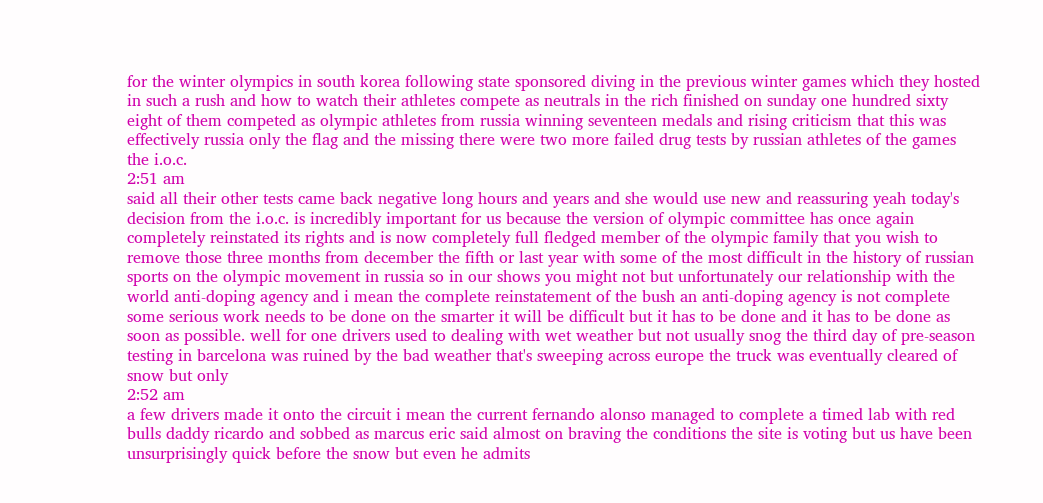for the winter olympics in south korea following state sponsored diving in the previous winter games which they hosted in such a rush and how to watch their athletes compete as neutrals in the rich finished on sunday one hundred sixty eight of them competed as olympic athletes from russia winning seventeen medals and rising criticism that this was effectively russia only the flag and the missing there were two more failed drug tests by russian athletes of the games the i.o.c.
2:51 am
said all their other tests came back negative long hours and years and she would use new and reassuring yeah today's decision from the i.o.c. is incredibly important for us because the version of olympic committee has once again completely reinstated its rights and is now completely full fledged member of the olympic family that you wish to remove those three months from december the fifth or last year with some of the most difficult in the history of russian sports on the olympic movement in russia so in our shows you might not but unfortunately our relationship with the world anti-doping agency and i mean the complete reinstatement of the bush an anti-doping agency is not complete some serious work needs to be done on the smarter it will be difficult but it has to be done and it has to be done as soon as possible. well for one drivers used to dealing with wet weather but not usually snog the third day of pre-season testing in barcelona was ruined by the bad weather that's sweeping across europe the truck was eventually cleared of snow but only
2:52 am
a few drivers made it onto the circuit i mean the current fernando alonso managed to complete a timed lab with red bulls daddy ricardo and sobbed as marcus eric said almost on braving the conditions the site is voting but us have been unsurprisingly quick before the snow but even he admits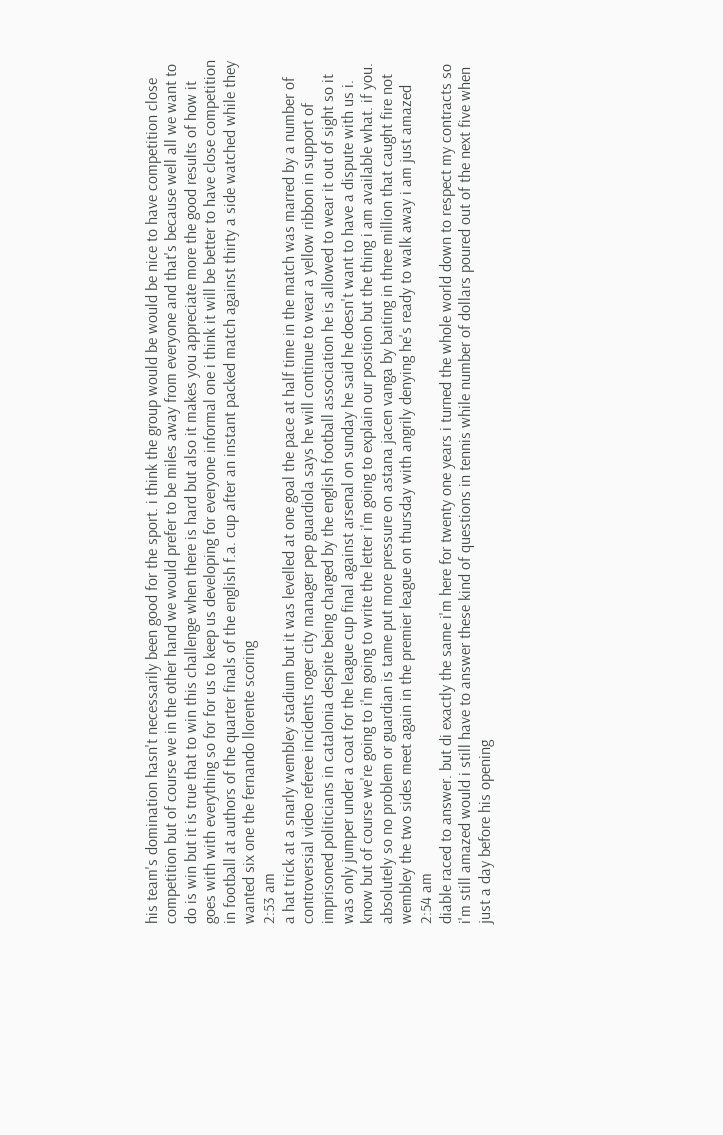his team's domination hasn't necessarily been good for the sport. i think the group would be would be nice to have competition close competition but of course we in the other hand we would prefer to be miles away from everyone and that's because well all we want to do is win but it is true that to win this challenge when there is hard but also it makes you appreciate more the good results of how it goes with with everything so for for us to keep us developing for everyone informal one i think it will be better to have close competition in football at authors of the quarter finals of the english f.a. cup after an instant packed match against thirty a side watched while they wanted six one the fernando llorente scoring
2:53 am
a hat trick at a snarly wembley stadium but it was levelled at one goal the pace at half time in the match was marred by a number of controversial video referee incidents roger city manager pep guardiola says he will continue to wear a yellow ribbon in support of imprisoned politicians in catalonia despite being charged by the english football association he is allowed to wear it out of sight so it was only jumper under a coat for the league cup final against arsenal on sunday he said he doesn't want to have a dispute with us i. know but of course we're going to i'm going to write the letter i'm going to explain our position but the thing i am available what. if you. absolutely so no problem or guardian is tame put more pressure on astana jacen vanga by baiting in three million that caught fire not wembley the two sides meet again in the premier league on thursday with angrily denying he's ready to walk away i am just amazed
2:54 am
diable raced to answer. but di exactly the same i'm here for twenty one years i turned the whole world down to respect my contracts so i'm still amazed would i still have to answer these kind of questions in tennis while number of dollars poured out of the next five when just a day before his opening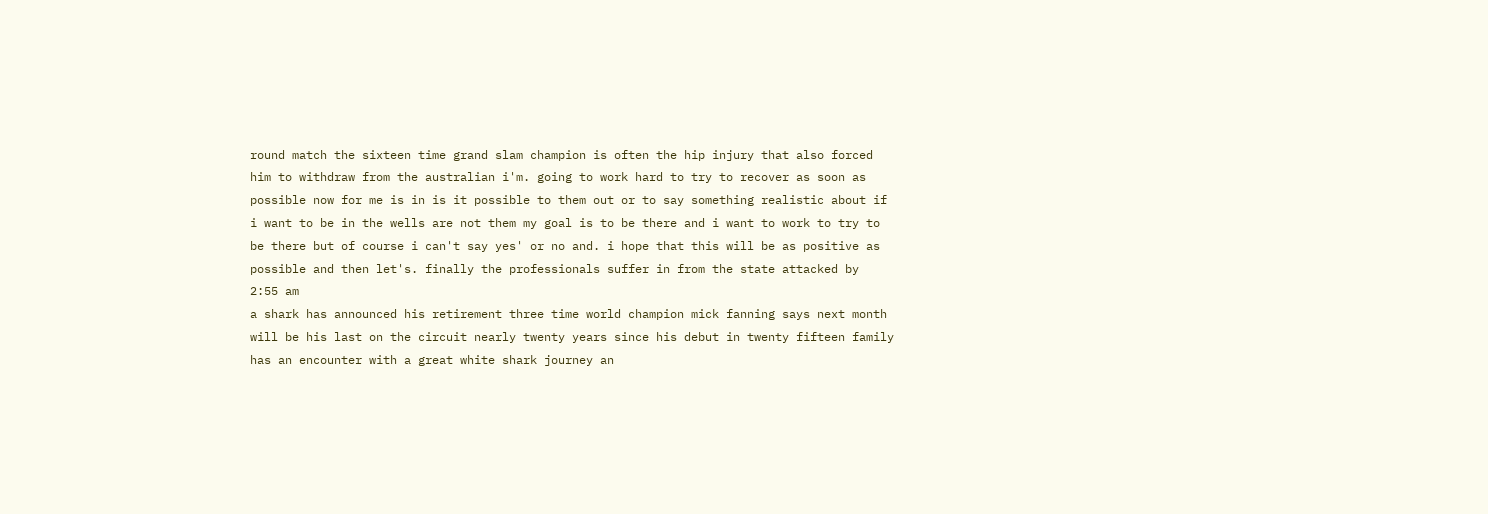round match the sixteen time grand slam champion is often the hip injury that also forced him to withdraw from the australian i'm. going to work hard to try to recover as soon as possible now for me is in is it possible to them out or to say something realistic about if i want to be in the wells are not them my goal is to be there and i want to work to try to be there but of course i can't say yes' or no and. i hope that this will be as positive as possible and then let's. finally the professionals suffer in from the state attacked by
2:55 am
a shark has announced his retirement three time world champion mick fanning says next month will be his last on the circuit nearly twenty years since his debut in twenty fifteen family has an encounter with a great white shark journey an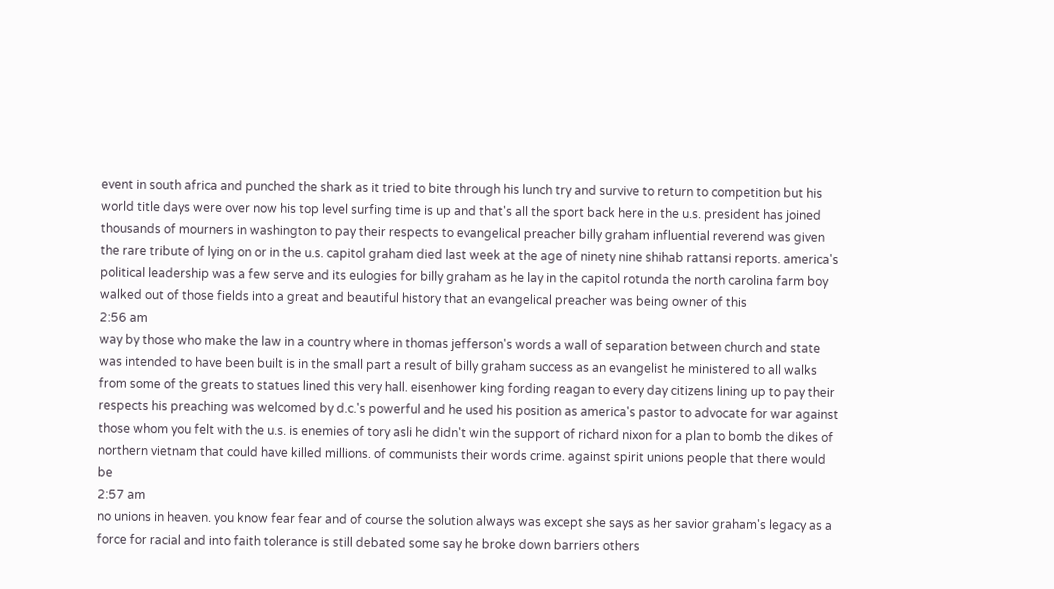event in south africa and punched the shark as it tried to bite through his lunch try and survive to return to competition but his world title days were over now his top level surfing time is up and that's all the sport back here in the u.s. president has joined thousands of mourners in washington to pay their respects to evangelical preacher billy graham influential reverend was given the rare tribute of lying on or in the u.s. capitol graham died last week at the age of ninety nine shihab rattansi reports. america's political leadership was a few serve and its eulogies for billy graham as he lay in the capitol rotunda the north carolina farm boy walked out of those fields into a great and beautiful history that an evangelical preacher was being owner of this
2:56 am
way by those who make the law in a country where in thomas jefferson's words a wall of separation between church and state was intended to have been built is in the small part a result of billy graham success as an evangelist he ministered to all walks from some of the greats to statues lined this very hall. eisenhower king fording reagan to every day citizens lining up to pay their respects his preaching was welcomed by d.c.'s powerful and he used his position as america's pastor to advocate for war against those whom you felt with the u.s. is enemies of tory asli he didn't win the support of richard nixon for a plan to bomb the dikes of northern vietnam that could have killed millions. of communists their words crime. against spirit unions people that there would be
2:57 am
no unions in heaven. you know fear fear and of course the solution always was except she says as her savior graham's legacy as a force for racial and into faith tolerance is still debated some say he broke down barriers others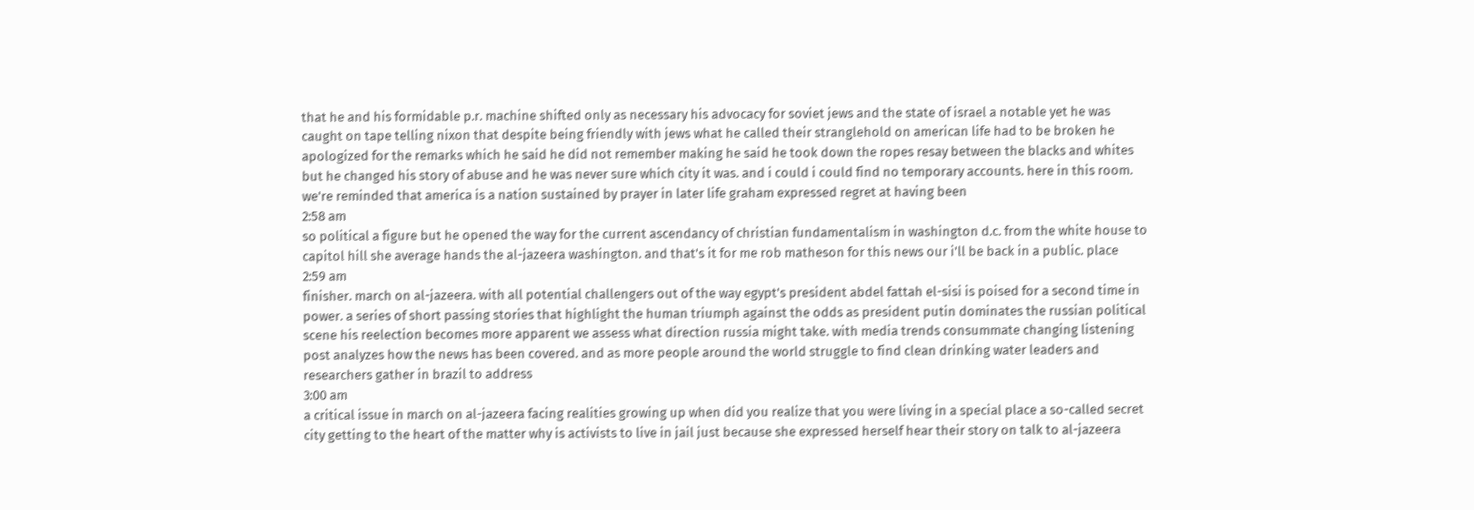that he and his formidable p.r. machine shifted only as necessary his advocacy for soviet jews and the state of israel a notable yet he was caught on tape telling nixon that despite being friendly with jews what he called their stranglehold on american life had to be broken he apologized for the remarks which he said he did not remember making he said he took down the ropes resay between the blacks and whites but he changed his story of abuse and he was never sure which city it was. and i could i could find no temporary accounts. here in this room. we're reminded that america is a nation sustained by prayer in later life graham expressed regret at having been
2:58 am
so political a figure but he opened the way for the current ascendancy of christian fundamentalism in washington d.c. from the white house to capitol hill she average hands the al-jazeera washington. and that's it for me rob matheson for this news our i'll be back in a public. place
2:59 am
finisher. march on al-jazeera. with all potential challengers out of the way egypt's president abdel fattah el-sisi is poised for a second time in power. a series of short passing stories that highlight the human triumph against the odds as president putin dominates the russian political scene his reelection becomes more apparent we assess what direction russia might take. with media trends consummate changing listening post analyzes how the news has been covered. and as more people around the world struggle to find clean drinking water leaders and researchers gather in brazil to address
3:00 am
a critical issue in march on al-jazeera facing realities growing up when did you realize that you were living in a special place a so-called secret city getting to the heart of the matter why is activists to live in jail just because she expressed herself hear their story on talk to al-jazeera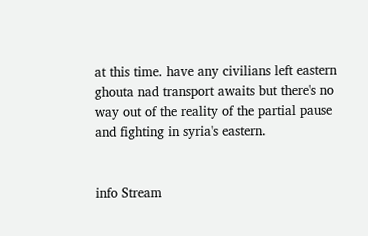at this time. have any civilians left eastern ghouta nad transport awaits but there's no way out of the reality of the partial pause and fighting in syria's eastern.


info Stream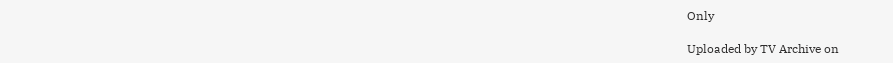Only

Uploaded by TV Archive on